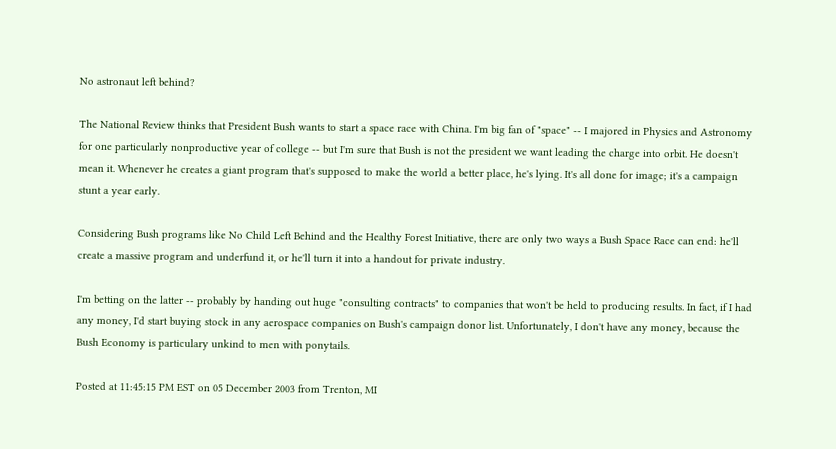No astronaut left behind?

The National Review thinks that President Bush wants to start a space race with China. I'm big fan of "space" -- I majored in Physics and Astronomy for one particularly nonproductive year of college -- but I'm sure that Bush is not the president we want leading the charge into orbit. He doesn't mean it. Whenever he creates a giant program that's supposed to make the world a better place, he's lying. It's all done for image; it's a campaign stunt a year early.

Considering Bush programs like No Child Left Behind and the Healthy Forest Initiative, there are only two ways a Bush Space Race can end: he'll create a massive program and underfund it, or he'll turn it into a handout for private industry.

I'm betting on the latter -- probably by handing out huge "consulting contracts" to companies that won't be held to producing results. In fact, if I had any money, I'd start buying stock in any aerospace companies on Bush's campaign donor list. Unfortunately, I don't have any money, because the Bush Economy is particulary unkind to men with ponytails.

Posted at 11:45:15 PM EST on 05 December 2003 from Trenton, MI